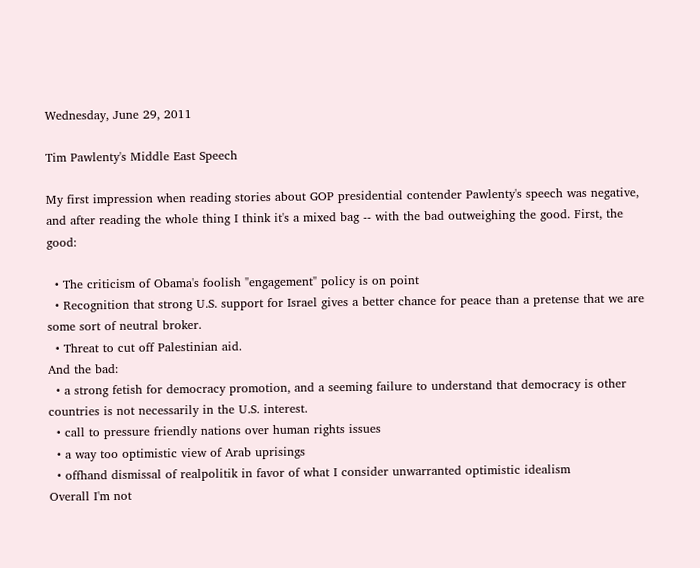Wednesday, June 29, 2011

Tim Pawlenty's Middle East Speech

My first impression when reading stories about GOP presidential contender Pawlenty's speech was negative, and after reading the whole thing I think it's a mixed bag -- with the bad outweighing the good. First, the good:

  • The criticism of Obama's foolish "engagement" policy is on point
  • Recognition that strong U.S. support for Israel gives a better chance for peace than a pretense that we are some sort of neutral broker.
  • Threat to cut off Palestinian aid.
And the bad:
  • a strong fetish for democracy promotion, and a seeming failure to understand that democracy is other countries is not necessarily in the U.S. interest.
  • call to pressure friendly nations over human rights issues
  • a way too optimistic view of Arab uprisings
  • offhand dismissal of realpolitik in favor of what I consider unwarranted optimistic idealism
Overall I'm not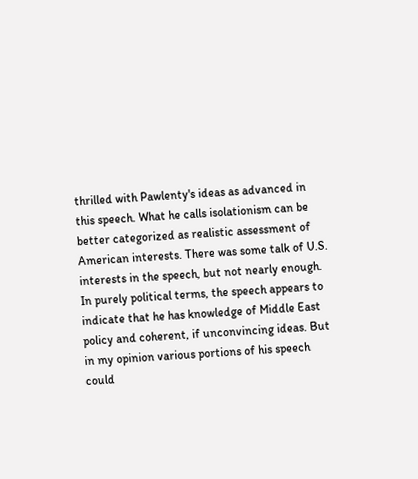thrilled with Pawlenty's ideas as advanced in this speech. What he calls isolationism can be better categorized as realistic assessment of American interests. There was some talk of U.S. interests in the speech, but not nearly enough. In purely political terms, the speech appears to indicate that he has knowledge of Middle East policy and coherent, if unconvincing ideas. But in my opinion various portions of his speech could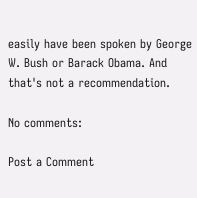easily have been spoken by George W. Bush or Barack Obama. And that's not a recommendation.

No comments:

Post a Comment